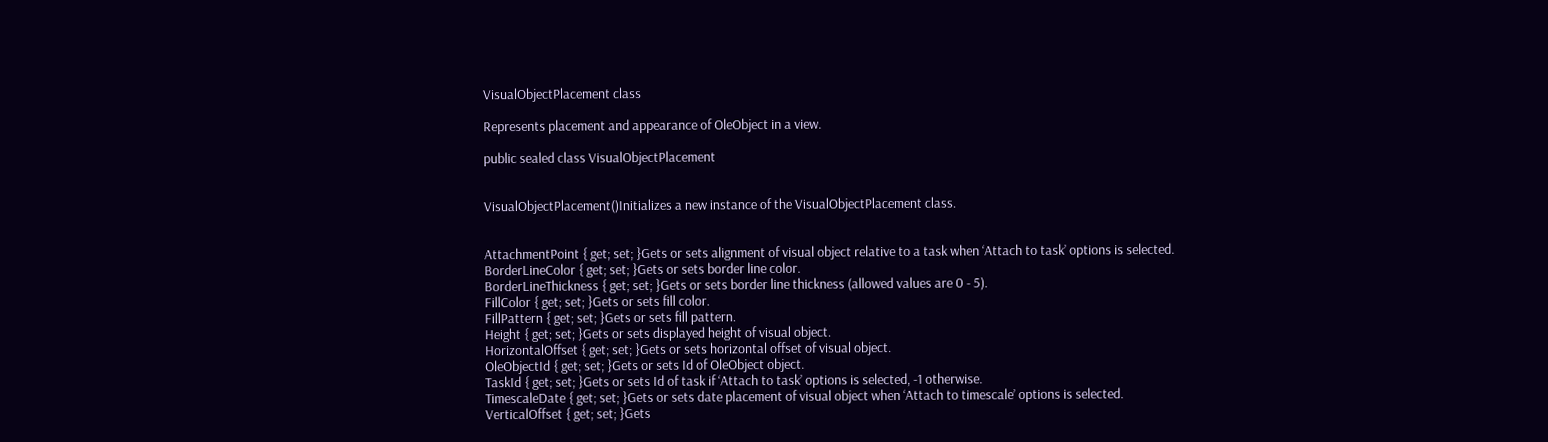VisualObjectPlacement class

Represents placement and appearance of OleObject in a view.

public sealed class VisualObjectPlacement


VisualObjectPlacement()Initializes a new instance of the VisualObjectPlacement class.


AttachmentPoint { get; set; }Gets or sets alignment of visual object relative to a task when ‘Attach to task’ options is selected.
BorderLineColor { get; set; }Gets or sets border line color.
BorderLineThickness { get; set; }Gets or sets border line thickness (allowed values are 0 - 5).
FillColor { get; set; }Gets or sets fill color.
FillPattern { get; set; }Gets or sets fill pattern.
Height { get; set; }Gets or sets displayed height of visual object.
HorizontalOffset { get; set; }Gets or sets horizontal offset of visual object.
OleObjectId { get; set; }Gets or sets Id of OleObject object.
TaskId { get; set; }Gets or sets Id of task if ‘Attach to task’ options is selected, -1 otherwise.
TimescaleDate { get; set; }Gets or sets date placement of visual object when ‘Attach to timescale’ options is selected.
VerticalOffset { get; set; }Gets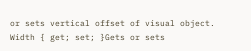or sets vertical offset of visual object.
Width { get; set; }Gets or sets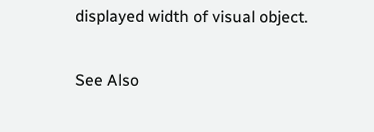displayed width of visual object.

See Also